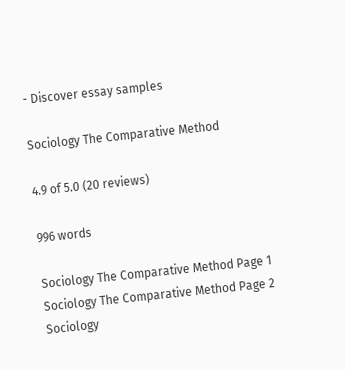- Discover essay samples

Sociology The Comparative Method

4.9 of 5.0 (20 reviews)

996 words

Sociology The Comparative Method Page 1
Sociology The Comparative Method Page 2
Sociology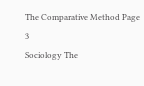The Comparative Method Page 3
Sociology The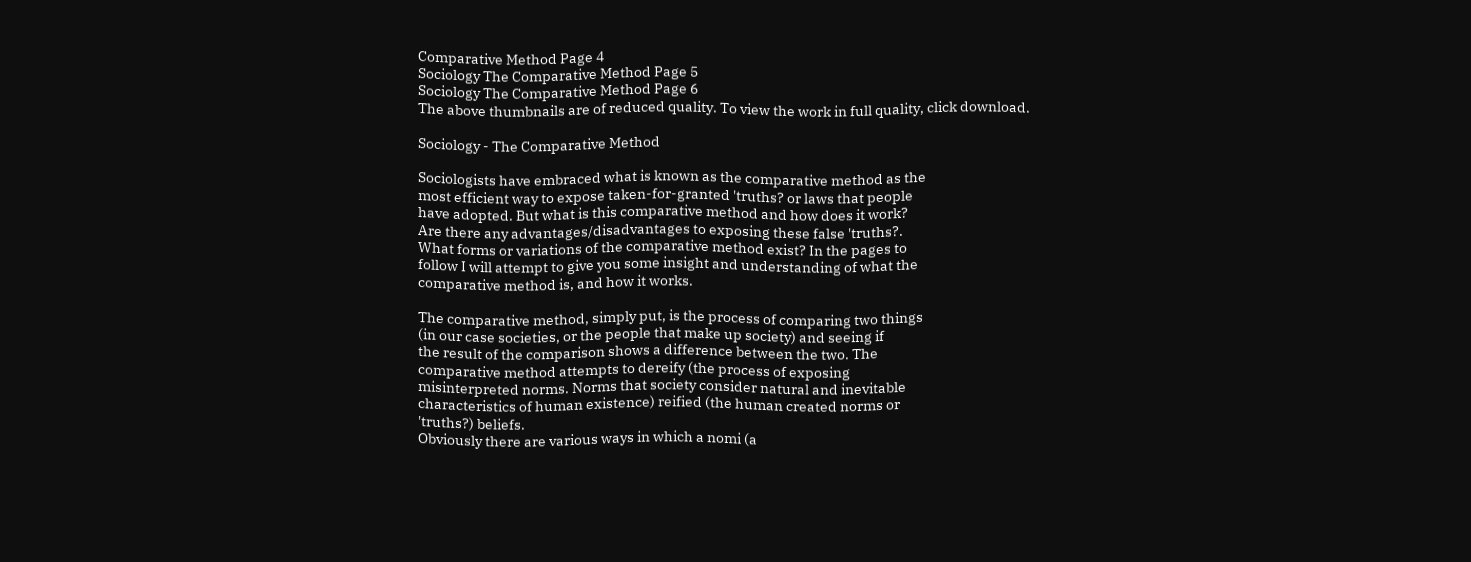Comparative Method Page 4
Sociology The Comparative Method Page 5
Sociology The Comparative Method Page 6
The above thumbnails are of reduced quality. To view the work in full quality, click download.

Sociology - The Comparative Method

Sociologists have embraced what is known as the comparative method as the
most efficient way to expose taken-for-granted 'truths? or laws that people
have adopted. But what is this comparative method and how does it work?
Are there any advantages/disadvantages to exposing these false 'truths?.
What forms or variations of the comparative method exist? In the pages to
follow I will attempt to give you some insight and understanding of what the
comparative method is, and how it works.

The comparative method, simply put, is the process of comparing two things
(in our case societies, or the people that make up society) and seeing if
the result of the comparison shows a difference between the two. The
comparative method attempts to dereify (the process of exposing
misinterpreted norms. Norms that society consider natural and inevitable
characteristics of human existence) reified (the human created norms or
'truths?) beliefs.
Obviously there are various ways in which a nomi (a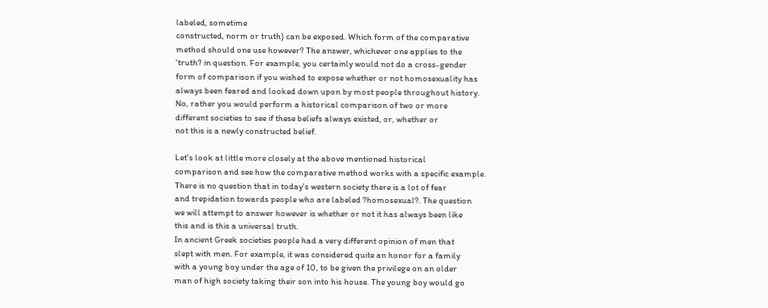labeled, sometime
constructed, norm or truth) can be exposed. Which form of the comparative
method should one use however? The answer, whichever one applies to the
'truth? in question. For example, you certainly would not do a cross-gender
form of comparison if you wished to expose whether or not homosexuality has
always been feared and looked down upon by most people throughout history.
No, rather you would perform a historical comparison of two or more
different societies to see if these beliefs always existed, or, whether or
not this is a newly constructed belief.

Let's look at little more closely at the above mentioned historical
comparison and see how the comparative method works with a specific example.
There is no question that in today's western society there is a lot of fear
and trepidation towards people who are labeled ?homosexual?. The question
we will attempt to answer however is whether or not it has always been like
this and is this a universal truth.
In ancient Greek societies people had a very different opinion of men that
slept with men. For example, it was considered quite an honor for a family
with a young boy under the age of 10, to be given the privilege on an older
man of high society taking their son into his house. The young boy would go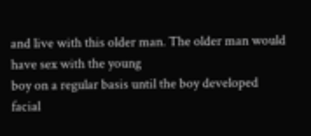and live with this older man. The older man would have sex with the young
boy on a regular basis until the boy developed facial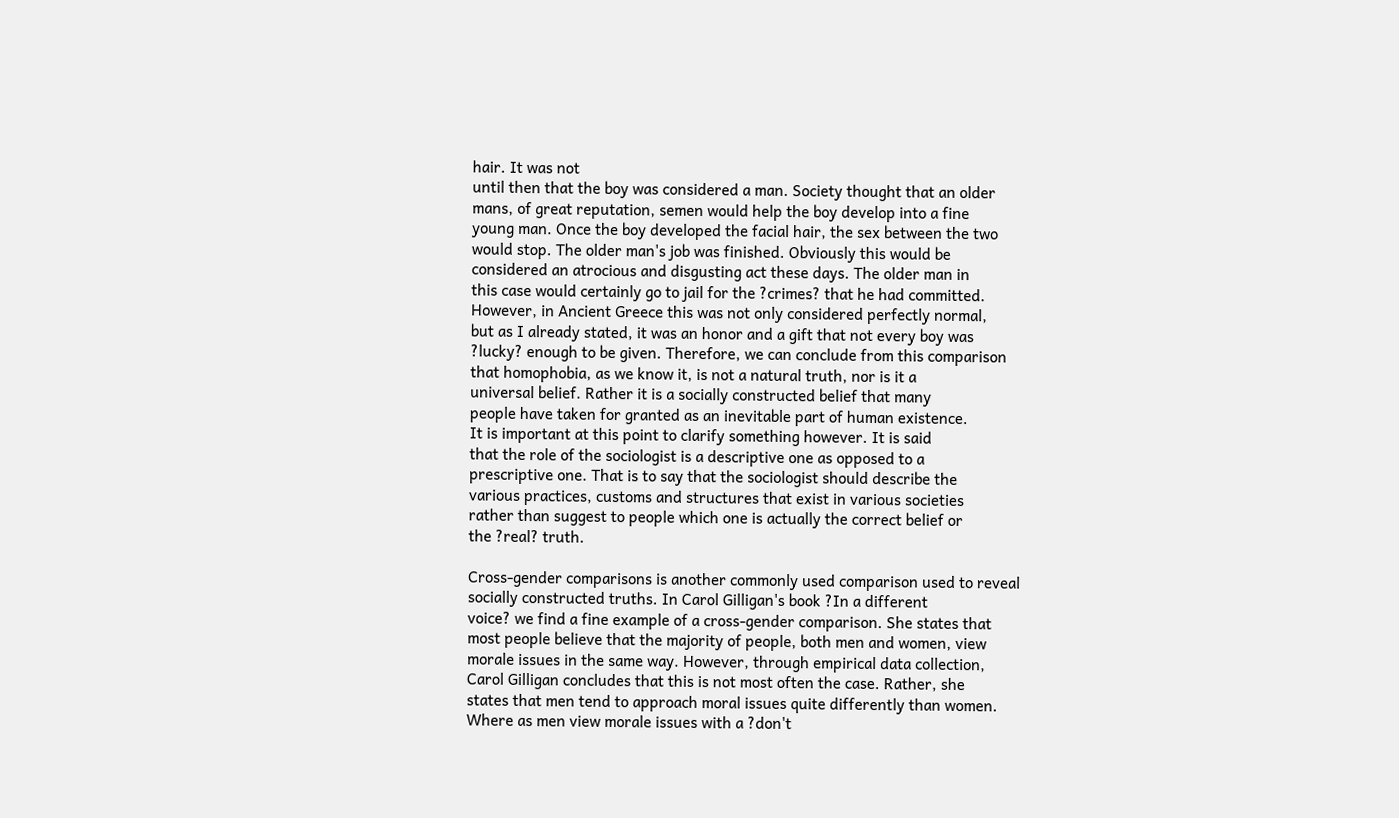hair. It was not
until then that the boy was considered a man. Society thought that an older
mans, of great reputation, semen would help the boy develop into a fine
young man. Once the boy developed the facial hair, the sex between the two
would stop. The older man's job was finished. Obviously this would be
considered an atrocious and disgusting act these days. The older man in
this case would certainly go to jail for the ?crimes? that he had committed.
However, in Ancient Greece this was not only considered perfectly normal,
but as I already stated, it was an honor and a gift that not every boy was
?lucky? enough to be given. Therefore, we can conclude from this comparison
that homophobia, as we know it, is not a natural truth, nor is it a
universal belief. Rather it is a socially constructed belief that many
people have taken for granted as an inevitable part of human existence.
It is important at this point to clarify something however. It is said
that the role of the sociologist is a descriptive one as opposed to a
prescriptive one. That is to say that the sociologist should describe the
various practices, customs and structures that exist in various societies
rather than suggest to people which one is actually the correct belief or
the ?real? truth.

Cross-gender comparisons is another commonly used comparison used to reveal
socially constructed truths. In Carol Gilligan's book ?In a different
voice? we find a fine example of a cross-gender comparison. She states that
most people believe that the majority of people, both men and women, view
morale issues in the same way. However, through empirical data collection,
Carol Gilligan concludes that this is not most often the case. Rather, she
states that men tend to approach moral issues quite differently than women.
Where as men view morale issues with a ?don't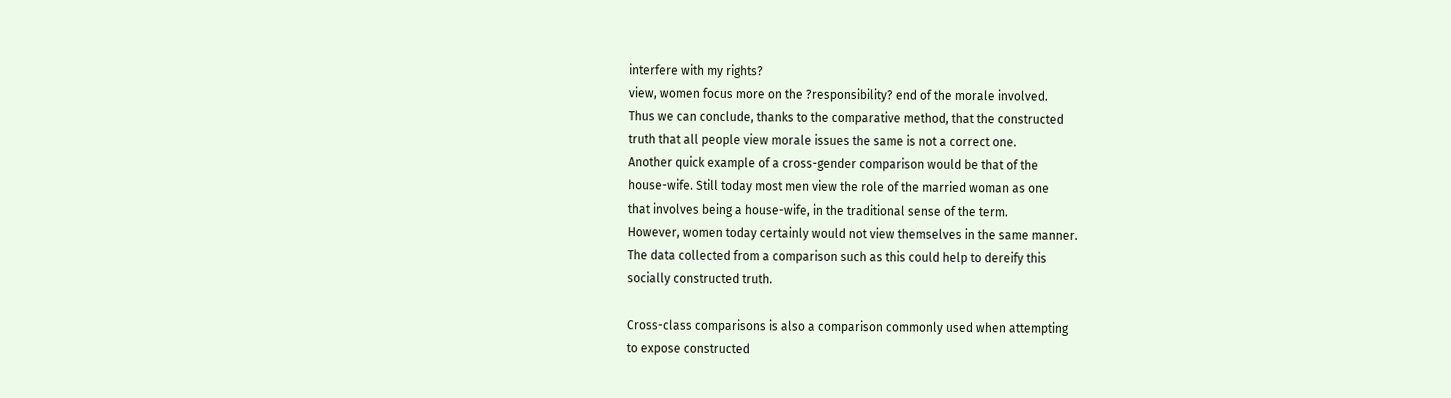interfere with my rights?
view, women focus more on the ?responsibility? end of the morale involved.
Thus we can conclude, thanks to the comparative method, that the constructed
truth that all people view morale issues the same is not a correct one.
Another quick example of a cross-gender comparison would be that of the
house-wife. Still today most men view the role of the married woman as one
that involves being a house-wife, in the traditional sense of the term.
However, women today certainly would not view themselves in the same manner.
The data collected from a comparison such as this could help to dereify this
socially constructed truth.

Cross-class comparisons is also a comparison commonly used when attempting
to expose constructed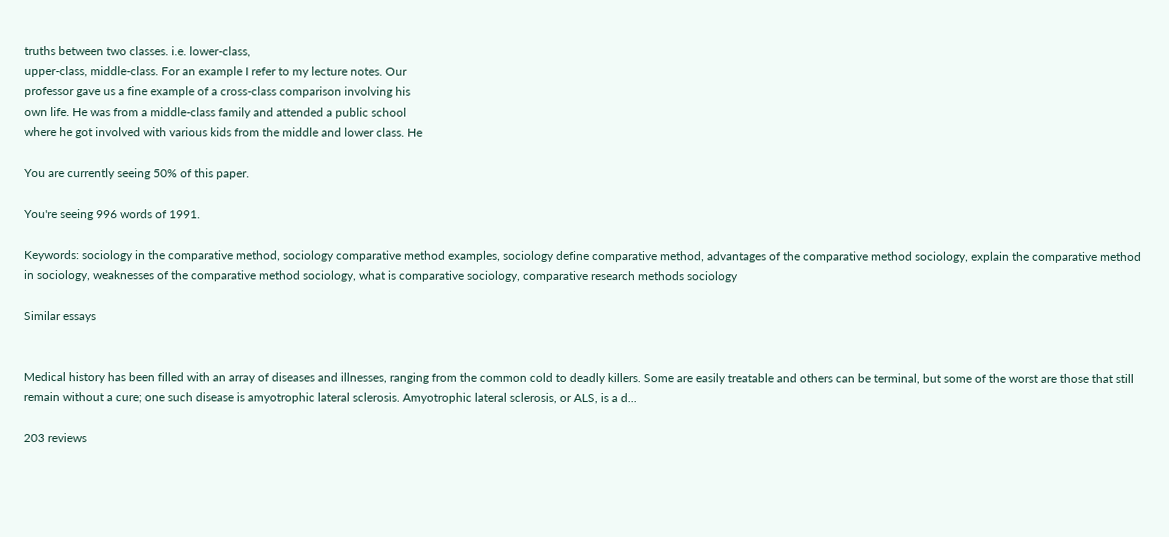truths between two classes. i.e. lower-class,
upper-class, middle-class. For an example I refer to my lecture notes. Our
professor gave us a fine example of a cross-class comparison involving his
own life. He was from a middle-class family and attended a public school
where he got involved with various kids from the middle and lower class. He

You are currently seeing 50% of this paper.

You're seeing 996 words of 1991.

Keywords: sociology in the comparative method, sociology comparative method examples, sociology define comparative method, advantages of the comparative method sociology, explain the comparative method in sociology, weaknesses of the comparative method sociology, what is comparative sociology, comparative research methods sociology

Similar essays


Medical history has been filled with an array of diseases and illnesses, ranging from the common cold to deadly killers. Some are easily treatable and others can be terminal, but some of the worst are those that still remain without a cure; one such disease is amyotrophic lateral sclerosis. Amyotrophic lateral sclerosis, or ALS, is a d...

203 reviews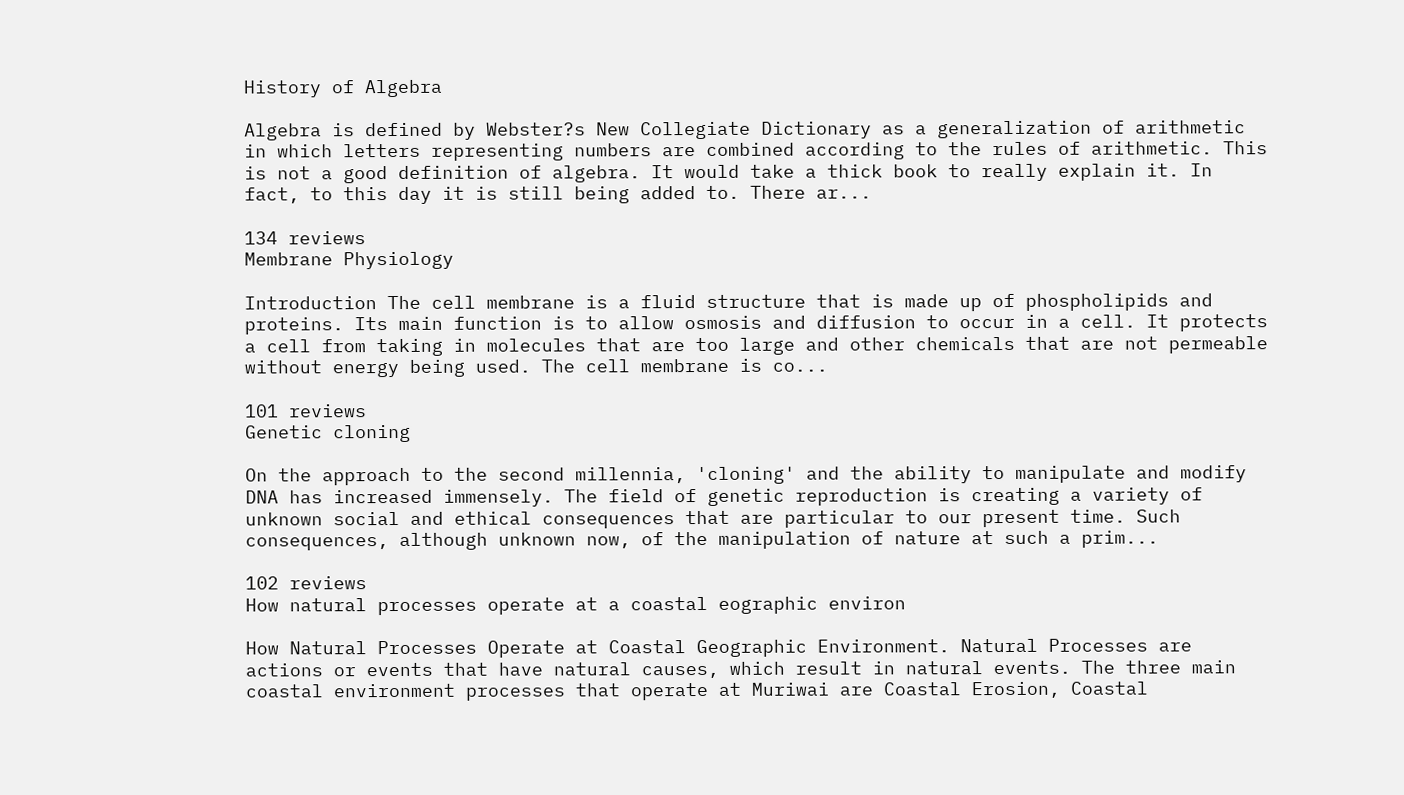History of Algebra

Algebra is defined by Webster?s New Collegiate Dictionary as a generalization of arithmetic in which letters representing numbers are combined according to the rules of arithmetic. This is not a good definition of algebra. It would take a thick book to really explain it. In fact, to this day it is still being added to. There ar...

134 reviews
Membrane Physiology

Introduction The cell membrane is a fluid structure that is made up of phospholipids and proteins. Its main function is to allow osmosis and diffusion to occur in a cell. It protects a cell from taking in molecules that are too large and other chemicals that are not permeable without energy being used. The cell membrane is co...

101 reviews
Genetic cloning

On the approach to the second millennia, 'cloning' and the ability to manipulate and modify DNA has increased immensely. The field of genetic reproduction is creating a variety of unknown social and ethical consequences that are particular to our present time. Such consequences, although unknown now, of the manipulation of nature at such a prim...

102 reviews
How natural processes operate at a coastal eographic environ

How Natural Processes Operate at Coastal Geographic Environment. Natural Processes are actions or events that have natural causes, which result in natural events. The three main coastal environment processes that operate at Muriwai are Coastal Erosion, Coastal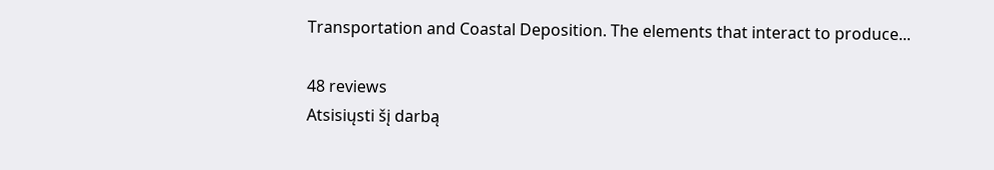Transportation and Coastal Deposition. The elements that interact to produce...

48 reviews
Atsisiųsti šį darbą